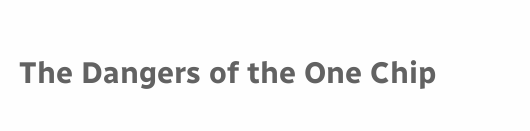The Dangers of the One Chip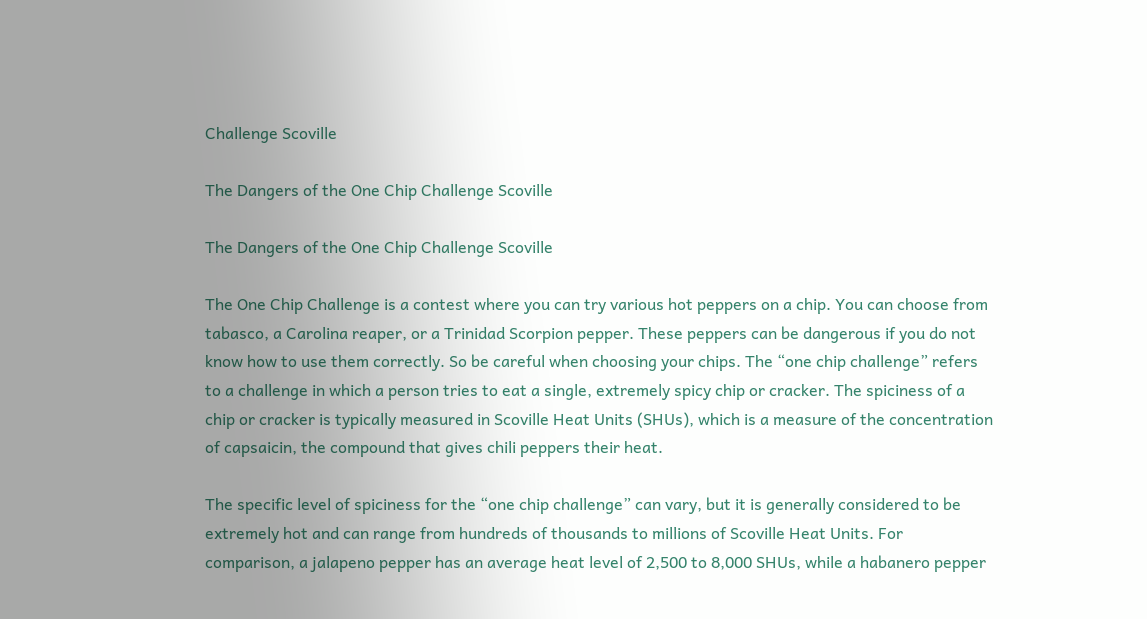Challenge Scoville

The Dangers of the One Chip Challenge Scoville

The Dangers of the One Chip Challenge Scoville

The One Chip Challenge is a contest where you can try various hot peppers on a chip. You can choose from tabasco, a Carolina reaper, or a Trinidad Scorpion pepper. These peppers can be dangerous if you do not know how to use them correctly. So be careful when choosing your chips. The “one chip challenge” refers to a challenge in which a person tries to eat a single, extremely spicy chip or cracker. The spiciness of a chip or cracker is typically measured in Scoville Heat Units (SHUs), which is a measure of the concentration of capsaicin, the compound that gives chili peppers their heat.

The specific level of spiciness for the “one chip challenge” can vary, but it is generally considered to be extremely hot and can range from hundreds of thousands to millions of Scoville Heat Units. For comparison, a jalapeno pepper has an average heat level of 2,500 to 8,000 SHUs, while a habanero pepper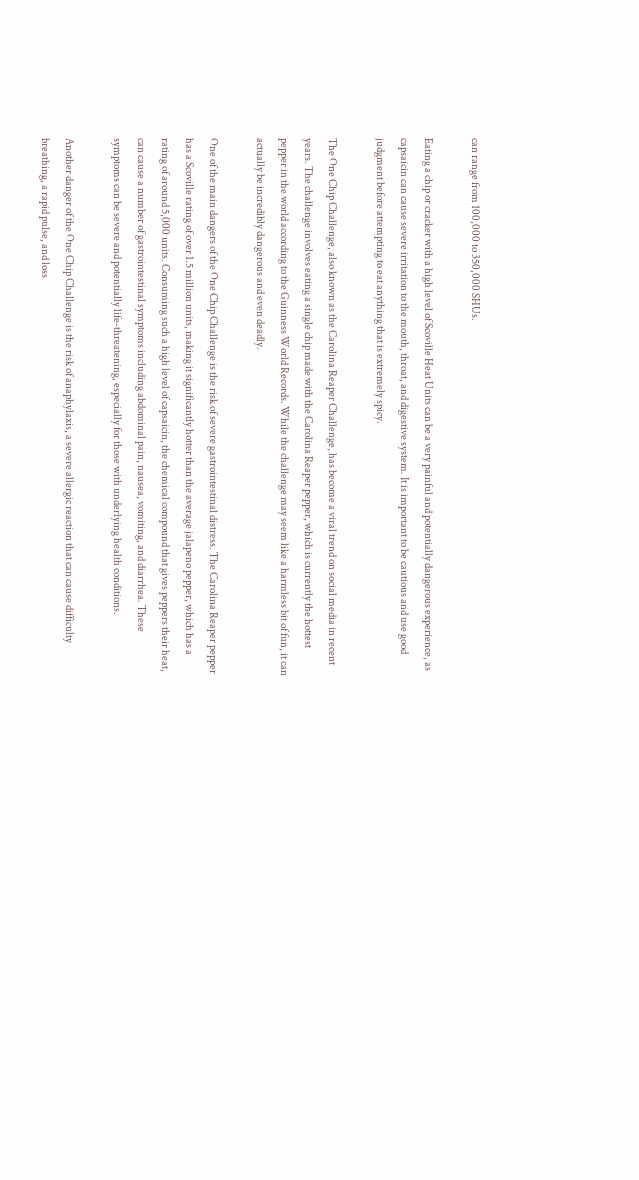can range from 100,000 to 350,000 SHUs.

Eating a chip or cracker with a high level of Scoville Heat Units can be a very painful and potentially dangerous experience, as capsaicin can cause severe irritation to the mouth, throat, and digestive system. It is important to be cautious and use good judgment before attempting to eat anything that is extremely spicy.

The One Chip Challenge, also known as the Carolina Reaper Challenge, has become a viral trend on social media in recent years. The challenge involves eating a single chip made with the Carolina Reaper pepper, which is currently the hottest pepper in the world according to the Guinness World Records. While the challenge may seem like a harmless bit of fun, it can actually be incredibly dangerous and even deadly.

One of the main dangers of the One Chip Challenge is the risk of severe gastrointestinal distress. The Carolina Reaper pepper has a Scoville rating of over 1.5 million units, making it significantly hotter than the average jalapeno pepper, which has a rating of around 5,000 units. Consuming such a high level of capsaicin, the chemical compound that gives peppers their heat, can cause a number of gastrointestinal symptoms including abdominal pain, nausea, vomiting, and diarrhea. These symptoms can be severe and potentially life-threatening, especially for those with underlying health conditions.

Another danger of the One Chip Challenge is the risk of anaphylaxis, a severe allergic reaction that can cause difficulty breathing, a rapid pulse, and loss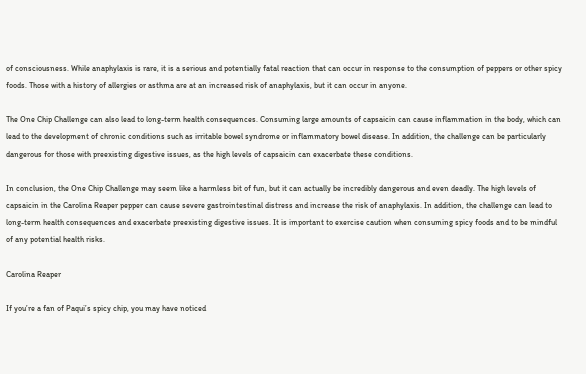of consciousness. While anaphylaxis is rare, it is a serious and potentially fatal reaction that can occur in response to the consumption of peppers or other spicy foods. Those with a history of allergies or asthma are at an increased risk of anaphylaxis, but it can occur in anyone.

The One Chip Challenge can also lead to long-term health consequences. Consuming large amounts of capsaicin can cause inflammation in the body, which can lead to the development of chronic conditions such as irritable bowel syndrome or inflammatory bowel disease. In addition, the challenge can be particularly dangerous for those with preexisting digestive issues, as the high levels of capsaicin can exacerbate these conditions.

In conclusion, the One Chip Challenge may seem like a harmless bit of fun, but it can actually be incredibly dangerous and even deadly. The high levels of capsaicin in the Carolina Reaper pepper can cause severe gastrointestinal distress and increase the risk of anaphylaxis. In addition, the challenge can lead to long-term health consequences and exacerbate preexisting digestive issues. It is important to exercise caution when consuming spicy foods and to be mindful of any potential health risks.

Carolina Reaper

If you’re a fan of Paqui’s spicy chip, you may have noticed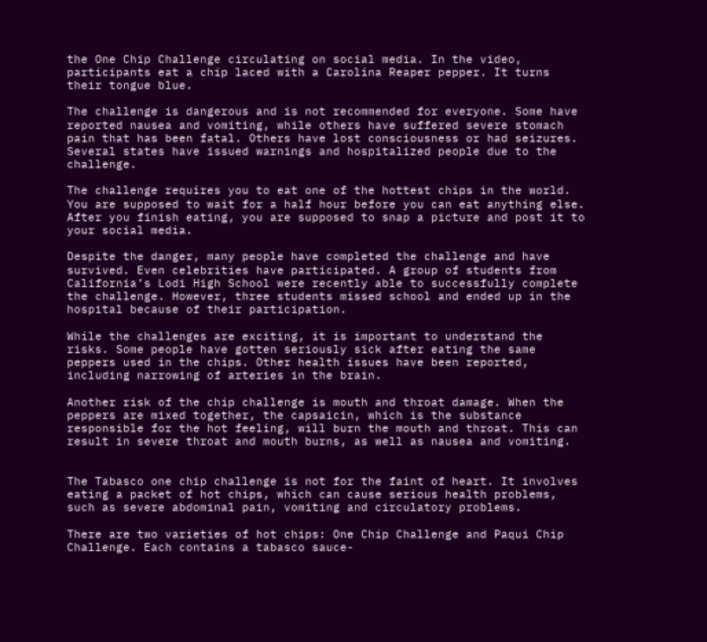the One Chip Challenge circulating on social media. In the video, participants eat a chip laced with a Carolina Reaper pepper. It turns their tongue blue.

The challenge is dangerous and is not recommended for everyone. Some have reported nausea and vomiting, while others have suffered severe stomach pain that has been fatal. Others have lost consciousness or had seizures. Several states have issued warnings and hospitalized people due to the challenge.

The challenge requires you to eat one of the hottest chips in the world. You are supposed to wait for a half hour before you can eat anything else. After you finish eating, you are supposed to snap a picture and post it to your social media.

Despite the danger, many people have completed the challenge and have survived. Even celebrities have participated. A group of students from California’s Lodi High School were recently able to successfully complete the challenge. However, three students missed school and ended up in the hospital because of their participation.

While the challenges are exciting, it is important to understand the risks. Some people have gotten seriously sick after eating the same peppers used in the chips. Other health issues have been reported, including narrowing of arteries in the brain.

Another risk of the chip challenge is mouth and throat damage. When the peppers are mixed together, the capsaicin, which is the substance responsible for the hot feeling, will burn the mouth and throat. This can result in severe throat and mouth burns, as well as nausea and vomiting.


The Tabasco one chip challenge is not for the faint of heart. It involves eating a packet of hot chips, which can cause serious health problems, such as severe abdominal pain, vomiting and circulatory problems.

There are two varieties of hot chips: One Chip Challenge and Paqui Chip Challenge. Each contains a tabasco sauce-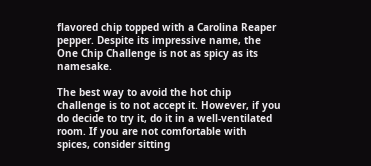flavored chip topped with a Carolina Reaper pepper. Despite its impressive name, the One Chip Challenge is not as spicy as its namesake.

The best way to avoid the hot chip challenge is to not accept it. However, if you do decide to try it, do it in a well-ventilated room. If you are not comfortable with spices, consider sitting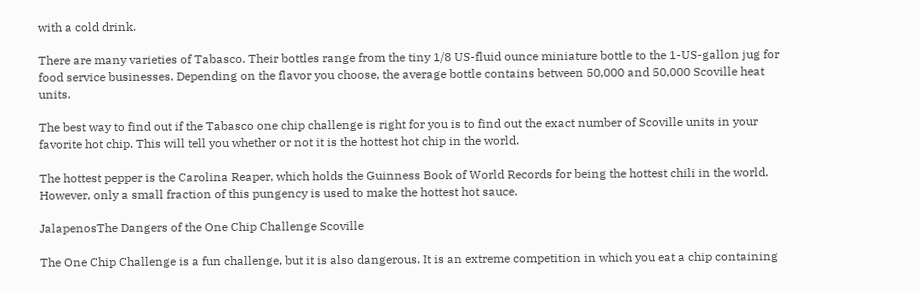with a cold drink.

There are many varieties of Tabasco. Their bottles range from the tiny 1/8 US-fluid ounce miniature bottle to the 1-US-gallon jug for food service businesses. Depending on the flavor you choose, the average bottle contains between 50,000 and 50,000 Scoville heat units.

The best way to find out if the Tabasco one chip challenge is right for you is to find out the exact number of Scoville units in your favorite hot chip. This will tell you whether or not it is the hottest hot chip in the world.

The hottest pepper is the Carolina Reaper, which holds the Guinness Book of World Records for being the hottest chili in the world. However, only a small fraction of this pungency is used to make the hottest hot sauce.

JalapenosThe Dangers of the One Chip Challenge Scoville

The One Chip Challenge is a fun challenge, but it is also dangerous. It is an extreme competition in which you eat a chip containing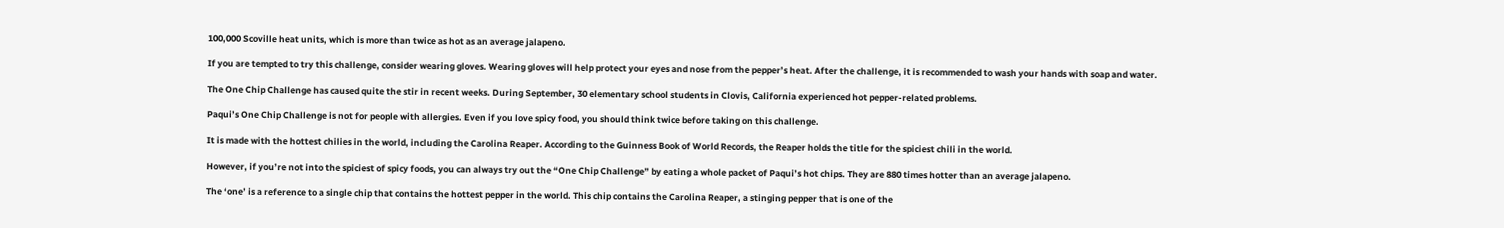100,000 Scoville heat units, which is more than twice as hot as an average jalapeno.

If you are tempted to try this challenge, consider wearing gloves. Wearing gloves will help protect your eyes and nose from the pepper’s heat. After the challenge, it is recommended to wash your hands with soap and water.

The One Chip Challenge has caused quite the stir in recent weeks. During September, 30 elementary school students in Clovis, California experienced hot pepper-related problems.

Paqui’s One Chip Challenge is not for people with allergies. Even if you love spicy food, you should think twice before taking on this challenge.

It is made with the hottest chilies in the world, including the Carolina Reaper. According to the Guinness Book of World Records, the Reaper holds the title for the spiciest chili in the world.

However, if you’re not into the spiciest of spicy foods, you can always try out the “One Chip Challenge” by eating a whole packet of Paqui’s hot chips. They are 880 times hotter than an average jalapeno.

The ‘one’ is a reference to a single chip that contains the hottest pepper in the world. This chip contains the Carolina Reaper, a stinging pepper that is one of the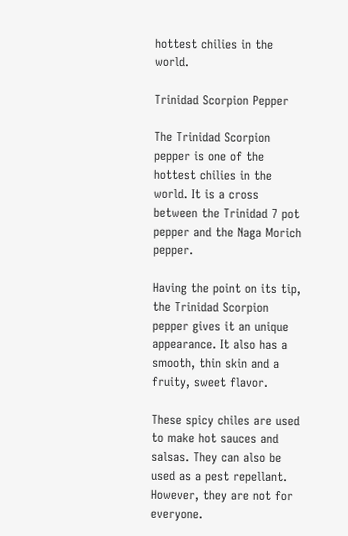hottest chilies in the world.

Trinidad Scorpion Pepper

The Trinidad Scorpion pepper is one of the hottest chilies in the world. It is a cross between the Trinidad 7 pot pepper and the Naga Morich pepper.

Having the point on its tip, the Trinidad Scorpion pepper gives it an unique appearance. It also has a smooth, thin skin and a fruity, sweet flavor.

These spicy chiles are used to make hot sauces and salsas. They can also be used as a pest repellant. However, they are not for everyone.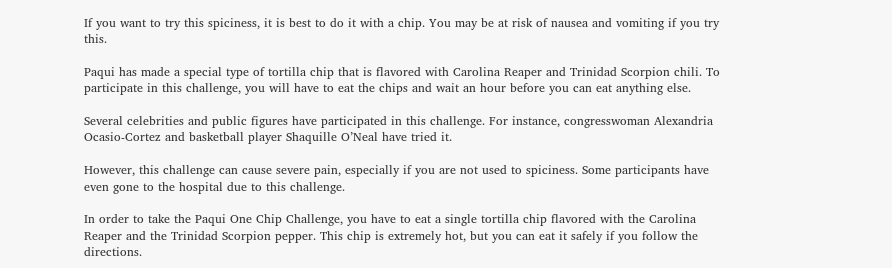If you want to try this spiciness, it is best to do it with a chip. You may be at risk of nausea and vomiting if you try this.

Paqui has made a special type of tortilla chip that is flavored with Carolina Reaper and Trinidad Scorpion chili. To participate in this challenge, you will have to eat the chips and wait an hour before you can eat anything else.

Several celebrities and public figures have participated in this challenge. For instance, congresswoman Alexandria Ocasio-Cortez and basketball player Shaquille O’Neal have tried it.

However, this challenge can cause severe pain, especially if you are not used to spiciness. Some participants have even gone to the hospital due to this challenge.

In order to take the Paqui One Chip Challenge, you have to eat a single tortilla chip flavored with the Carolina Reaper and the Trinidad Scorpion pepper. This chip is extremely hot, but you can eat it safely if you follow the directions.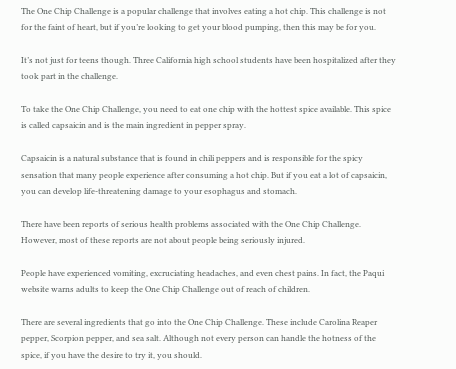The One Chip Challenge is a popular challenge that involves eating a hot chip. This challenge is not for the faint of heart, but if you’re looking to get your blood pumping, then this may be for you.

It’s not just for teens though. Three California high school students have been hospitalized after they took part in the challenge.

To take the One Chip Challenge, you need to eat one chip with the hottest spice available. This spice is called capsaicin and is the main ingredient in pepper spray.

Capsaicin is a natural substance that is found in chili peppers and is responsible for the spicy sensation that many people experience after consuming a hot chip. But if you eat a lot of capsaicin, you can develop life-threatening damage to your esophagus and stomach.

There have been reports of serious health problems associated with the One Chip Challenge. However, most of these reports are not about people being seriously injured.

People have experienced vomiting, excruciating headaches, and even chest pains. In fact, the Paqui website warns adults to keep the One Chip Challenge out of reach of children.

There are several ingredients that go into the One Chip Challenge. These include Carolina Reaper pepper, Scorpion pepper, and sea salt. Although not every person can handle the hotness of the spice, if you have the desire to try it, you should.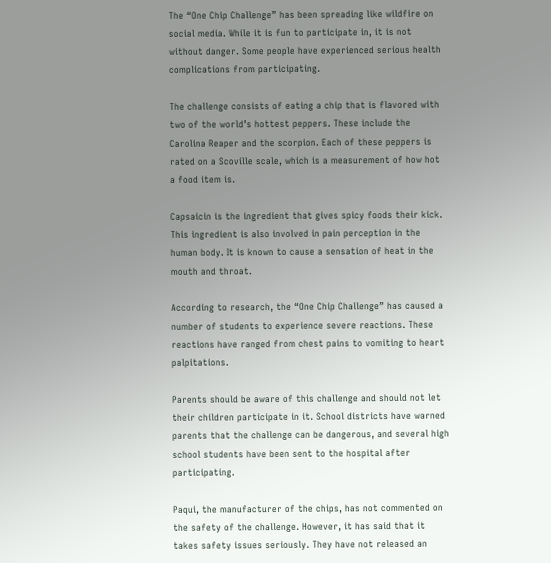The “One Chip Challenge” has been spreading like wildfire on social media. While it is fun to participate in, it is not without danger. Some people have experienced serious health complications from participating.

The challenge consists of eating a chip that is flavored with two of the world’s hottest peppers. These include the Carolina Reaper and the scorpion. Each of these peppers is rated on a Scoville scale, which is a measurement of how hot a food item is.

Capsaicin is the ingredient that gives spicy foods their kick. This ingredient is also involved in pain perception in the human body. It is known to cause a sensation of heat in the mouth and throat.

According to research, the “One Chip Challenge” has caused a number of students to experience severe reactions. These reactions have ranged from chest pains to vomiting to heart palpitations.

Parents should be aware of this challenge and should not let their children participate in it. School districts have warned parents that the challenge can be dangerous, and several high school students have been sent to the hospital after participating.

Paqui, the manufacturer of the chips, has not commented on the safety of the challenge. However, it has said that it takes safety issues seriously. They have not released an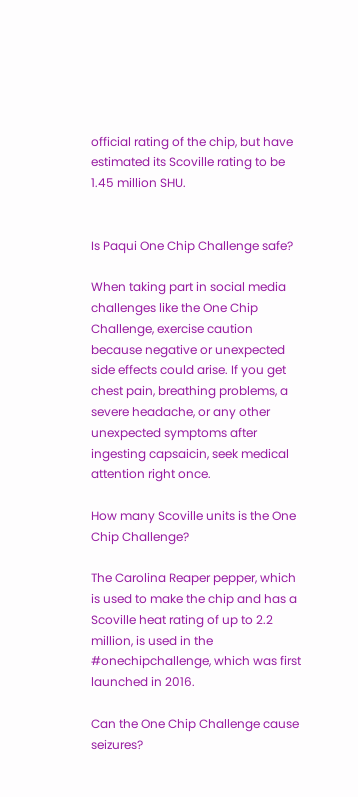official rating of the chip, but have estimated its Scoville rating to be 1.45 million SHU.


Is Paqui One Chip Challenge safe?

When taking part in social media challenges like the One Chip Challenge, exercise caution because negative or unexpected side effects could arise. If you get chest pain, breathing problems, a severe headache, or any other unexpected symptoms after ingesting capsaicin, seek medical attention right once.

How many Scoville units is the One Chip Challenge?

The Carolina Reaper pepper, which is used to make the chip and has a Scoville heat rating of up to 2.2 million, is used in the #onechipchallenge, which was first launched in 2016.

Can the One Chip Challenge cause seizures?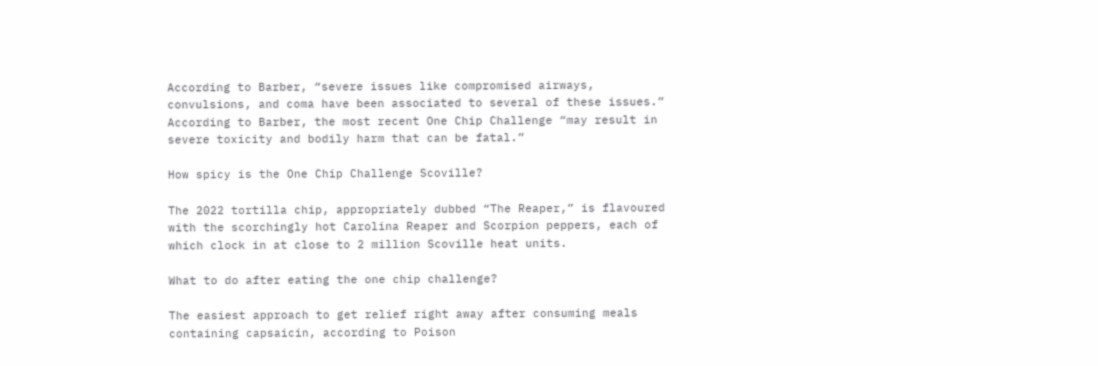According to Barber, “severe issues like compromised airways, convulsions, and coma have been associated to several of these issues.” According to Barber, the most recent One Chip Challenge “may result in severe toxicity and bodily harm that can be fatal.”

How spicy is the One Chip Challenge Scoville?

The 2022 tortilla chip, appropriately dubbed “The Reaper,” is flavoured with the scorchingly hot Carolina Reaper and Scorpion peppers, each of which clock in at close to 2 million Scoville heat units.

What to do after eating the one chip challenge?

The easiest approach to get relief right away after consuming meals containing capsaicin, according to Poison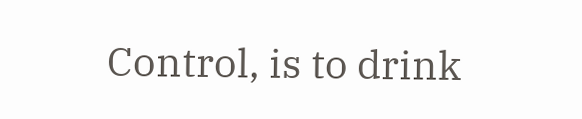Control, is to drink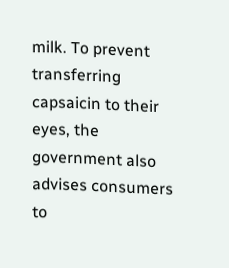milk. To prevent transferring capsaicin to their eyes, the government also advises consumers to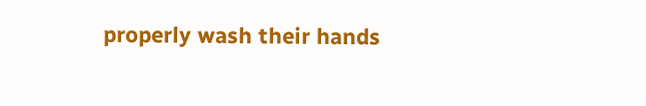properly wash their hands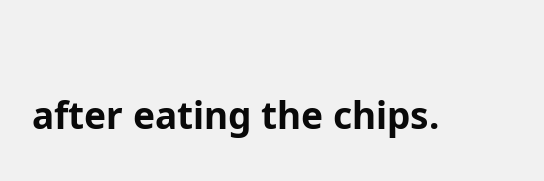after eating the chips.